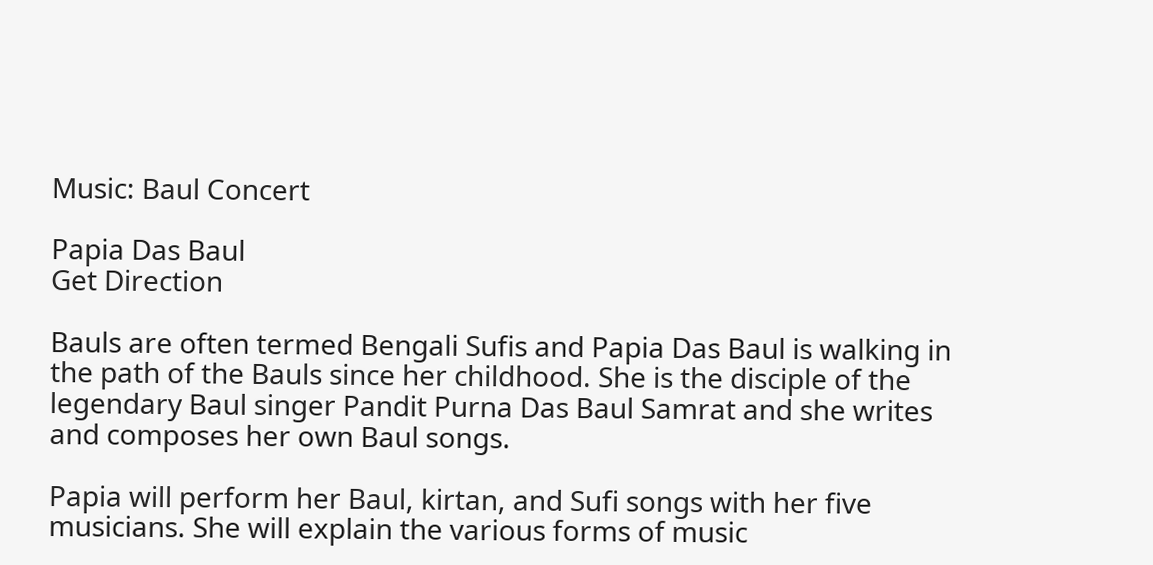Music: Baul Concert

Papia Das Baul
Get Direction

Bauls are often termed Bengali Sufis and Papia Das Baul is walking in the path of the Bauls since her childhood. She is the disciple of the legendary Baul singer Pandit Purna Das Baul Samrat and she writes and composes her own Baul songs.

Papia will perform her Baul, kirtan, and Sufi songs with her five musicians. She will explain the various forms of music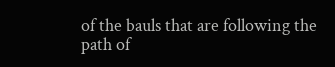of the bauls that are following the path of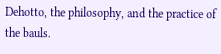Dehotto, the philosophy, and the practice of the bauls.